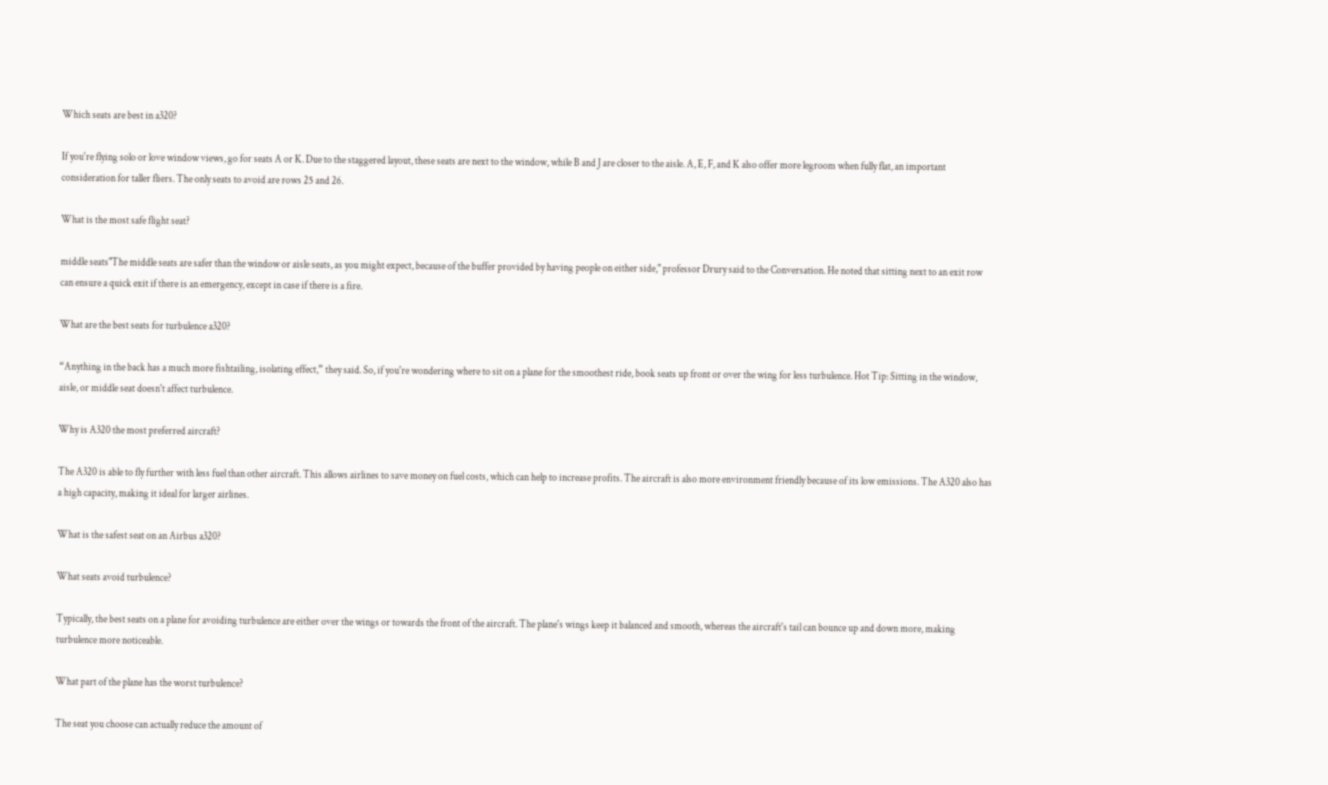Which seats are best in a320?

If you're flying solo or love window views, go for seats A or K. Due to the staggered layout, these seats are next to the window, while B and J are closer to the aisle. A, E, F, and K also offer more legroom when fully flat, an important consideration for taller fliers. The only seats to avoid are rows 25 and 26.

What is the most safe flight seat?

middle seats"The middle seats are safer than the window or aisle seats, as you might expect, because of the buffer provided by having people on either side," professor Drury said to the Conversation. He noted that sitting next to an exit row can ensure a quick exit if there is an emergency, except in case if there is a fire.

What are the best seats for turbulence a320?

“Anything in the back has a much more fishtailing, isolating effect,” they said. So, if you're wondering where to sit on a plane for the smoothest ride, book seats up front or over the wing for less turbulence. Hot Tip: Sitting in the window, aisle, or middle seat doesn't affect turbulence.

Why is A320 the most preferred aircraft?

The A320 is able to fly further with less fuel than other aircraft. This allows airlines to save money on fuel costs, which can help to increase profits. The aircraft is also more environment friendly because of its low emissions. The A320 also has a high capacity, making it ideal for larger airlines.

What is the safest seat on an Airbus a320?

What seats avoid turbulence?

Typically, the best seats on a plane for avoiding turbulence are either over the wings or towards the front of the aircraft. The plane's wings keep it balanced and smooth, whereas the aircraft's tail can bounce up and down more, making turbulence more noticeable.

What part of the plane has the worst turbulence?

The seat you choose can actually reduce the amount of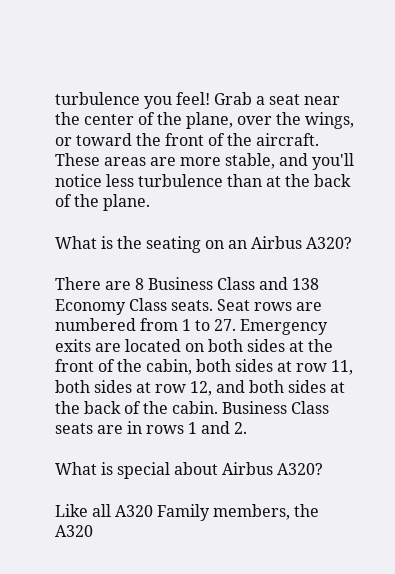turbulence you feel! Grab a seat near the center of the plane, over the wings, or toward the front of the aircraft. These areas are more stable, and you'll notice less turbulence than at the back of the plane.

What is the seating on an Airbus A320?

There are 8 Business Class and 138 Economy Class seats. Seat rows are numbered from 1 to 27. Emergency exits are located on both sides at the front of the cabin, both sides at row 11, both sides at row 12, and both sides at the back of the cabin. Business Class seats are in rows 1 and 2.

What is special about Airbus A320?

Like all A320 Family members, the A320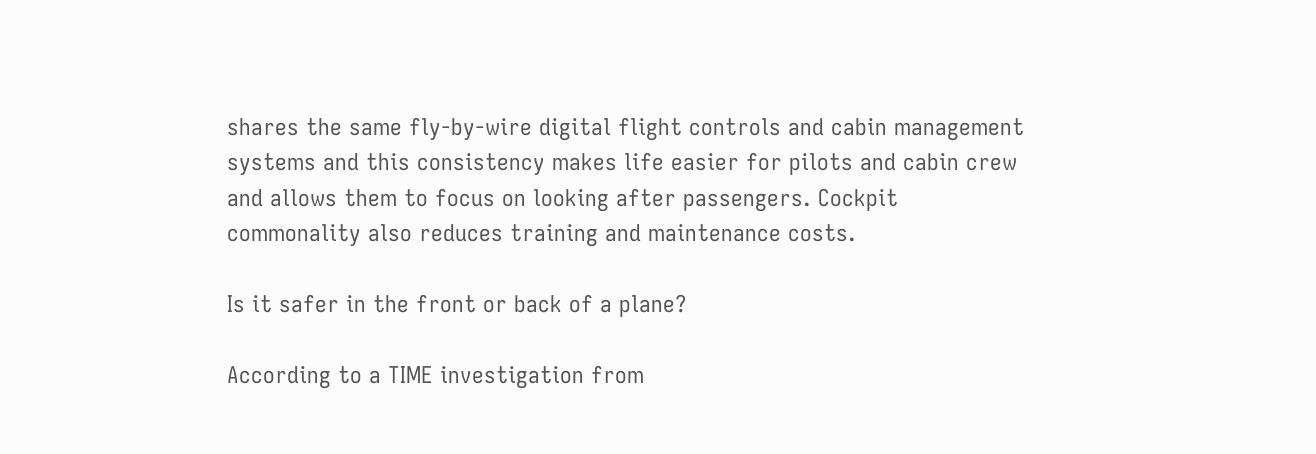shares the same fly-by-wire digital flight controls and cabin management systems and this consistency makes life easier for pilots and cabin crew and allows them to focus on looking after passengers. Cockpit commonality also reduces training and maintenance costs.

Is it safer in the front or back of a plane?

According to a TIME investigation from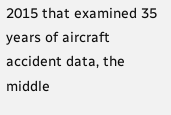2015 that examined 35 years of aircraft accident data, the middle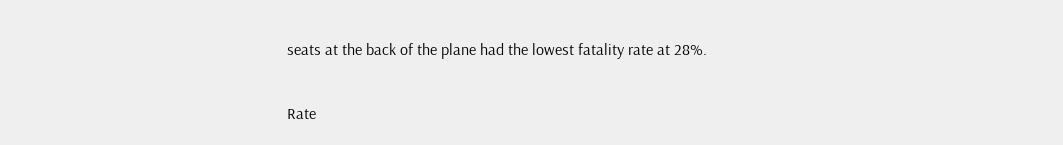seats at the back of the plane had the lowest fatality rate at 28%.

Rate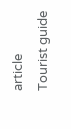article
Tourist guide